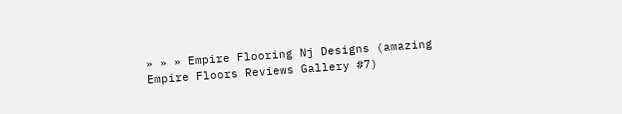» » » Empire Flooring Nj Designs (amazing Empire Floors Reviews Gallery #7)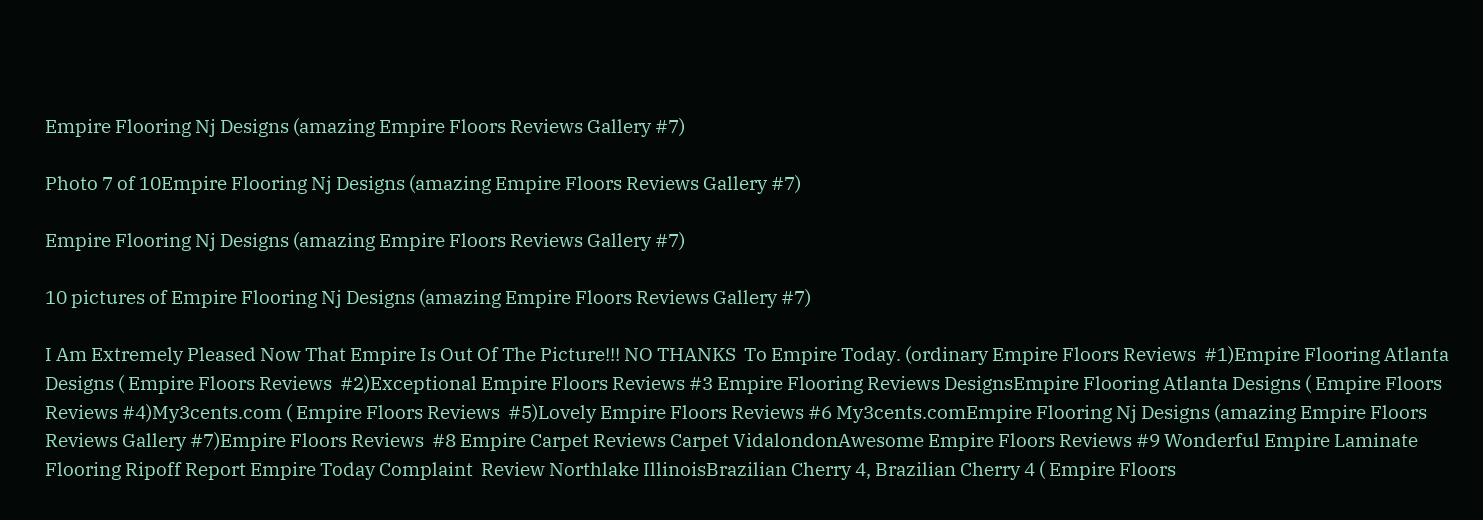Empire Flooring Nj Designs (amazing Empire Floors Reviews Gallery #7)

Photo 7 of 10Empire Flooring Nj Designs (amazing Empire Floors Reviews Gallery #7)

Empire Flooring Nj Designs (amazing Empire Floors Reviews Gallery #7)

10 pictures of Empire Flooring Nj Designs (amazing Empire Floors Reviews Gallery #7)

I Am Extremely Pleased Now That Empire Is Out Of The Picture!!! NO THANKS  To Empire Today. (ordinary Empire Floors Reviews  #1)Empire Flooring Atlanta Designs ( Empire Floors Reviews  #2)Exceptional Empire Floors Reviews #3 Empire Flooring Reviews DesignsEmpire Flooring Atlanta Designs ( Empire Floors Reviews #4)My3cents.com ( Empire Floors Reviews  #5)Lovely Empire Floors Reviews #6 My3cents.comEmpire Flooring Nj Designs (amazing Empire Floors Reviews Gallery #7)Empire Floors Reviews  #8 Empire Carpet Reviews Carpet VidalondonAwesome Empire Floors Reviews #9 Wonderful Empire Laminate Flooring Ripoff Report Empire Today Complaint  Review Northlake IllinoisBrazilian Cherry 4, Brazilian Cherry 4 ( Empire Floors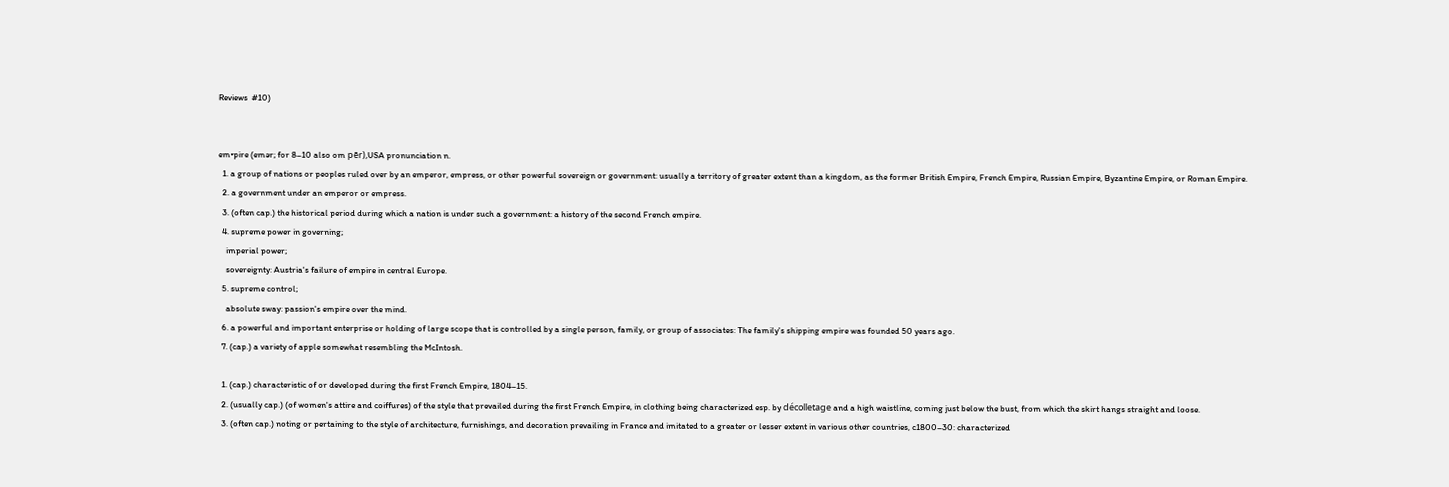Reviews  #10)


em•pire (emər; for 8–10 also om pēr),USA pronunciation n.
  1. a group of nations or peoples ruled over by an emperor, empress, or other powerful sovereign or government: usually a territory of greater extent than a kingdom, as the former British Empire, French Empire, Russian Empire, Byzantine Empire, or Roman Empire.
  2. a government under an emperor or empress.
  3. (often cap.) the historical period during which a nation is under such a government: a history of the second French empire.
  4. supreme power in governing;
    imperial power;
    sovereignty: Austria's failure of empire in central Europe.
  5. supreme control;
    absolute sway: passion's empire over the mind.
  6. a powerful and important enterprise or holding of large scope that is controlled by a single person, family, or group of associates: The family's shipping empire was founded 50 years ago.
  7. (cap.) a variety of apple somewhat resembling the McIntosh.

  1. (cap.) characteristic of or developed during the first French Empire, 1804–15.
  2. (usually cap.) (of women's attire and coiffures) of the style that prevailed during the first French Empire, in clothing being characterized esp. by décolletage and a high waistline, coming just below the bust, from which the skirt hangs straight and loose.
  3. (often cap.) noting or pertaining to the style of architecture, furnishings, and decoration prevailing in France and imitated to a greater or lesser extent in various other countries, c1800–30: characterized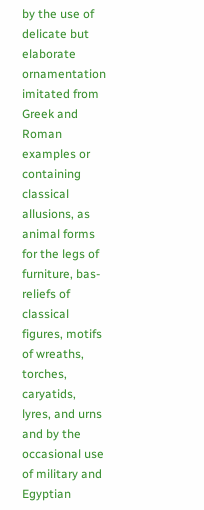by the use of delicate but elaborate ornamentation imitated from Greek and Roman examples or containing classical allusions, as animal forms for the legs of furniture, bas-reliefs of classical figures, motifs of wreaths, torches, caryatids, lyres, and urns and by the occasional use of military and Egyptian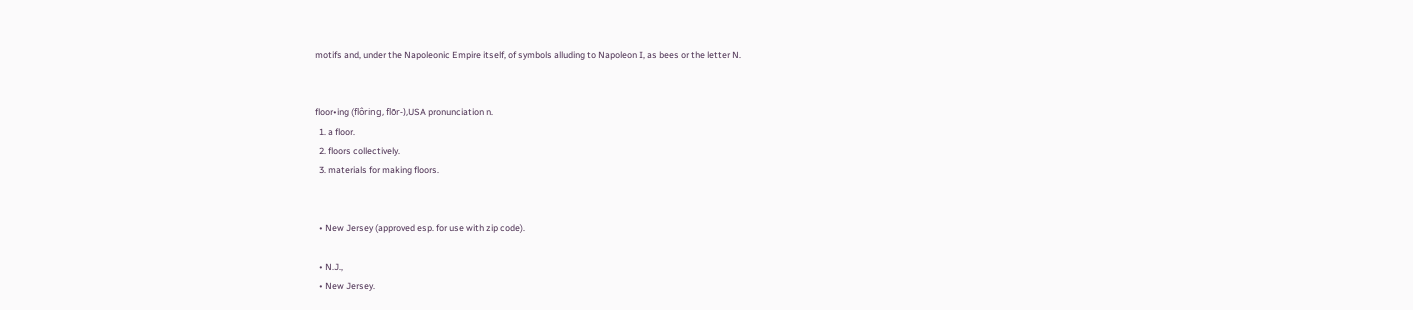motifs and, under the Napoleonic Empire itself, of symbols alluding to Napoleon I, as bees or the letter N.


floor•ing (flôring, flōr-),USA pronunciation n.
  1. a floor.
  2. floors collectively.
  3. materials for making floors.


  • New Jersey (approved esp. for use with zip code).

  • N.J.,
  • New Jersey.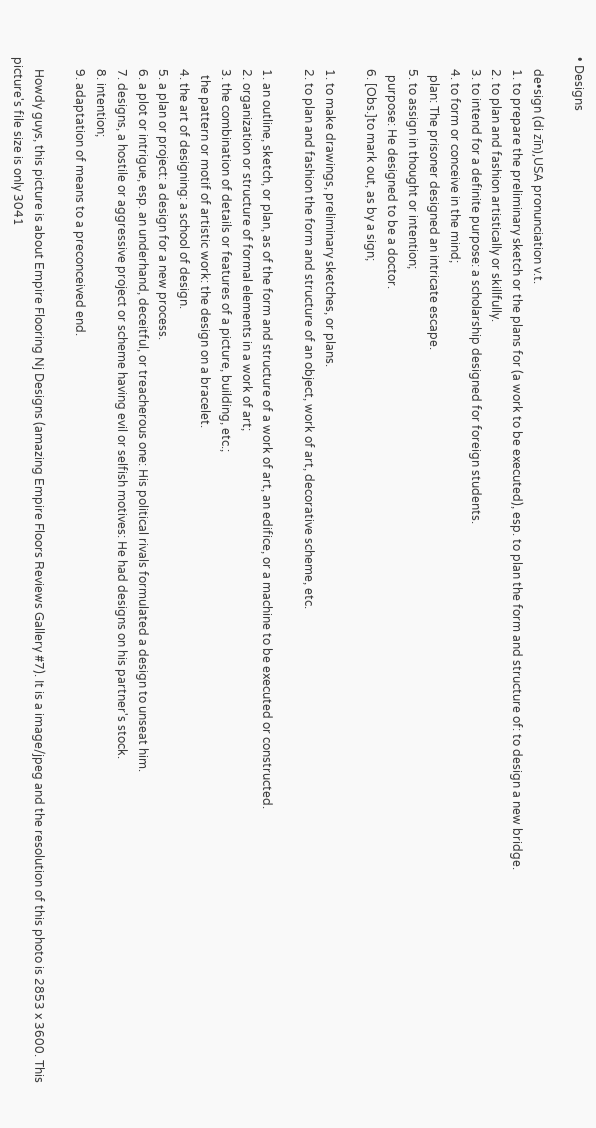• Designs

    de•sign (di zīn),USA pronunciation v.t.
    1. to prepare the preliminary sketch or the plans for (a work to be executed), esp. to plan the form and structure of: to design a new bridge.
    2. to plan and fashion artistically or skillfully.
    3. to intend for a definite purpose: a scholarship designed for foreign students.
    4. to form or conceive in the mind;
      plan: The prisoner designed an intricate escape.
    5. to assign in thought or intention;
      purpose: He designed to be a doctor.
    6. [Obs.]to mark out, as by a sign;

    1. to make drawings, preliminary sketches, or plans.
    2. to plan and fashion the form and structure of an object, work of art, decorative scheme, etc.

    1. an outline, sketch, or plan, as of the form and structure of a work of art, an edifice, or a machine to be executed or constructed.
    2. organization or structure of formal elements in a work of art;
    3. the combination of details or features of a picture, building, etc.;
      the pattern or motif of artistic work: the design on a bracelet.
    4. the art of designing: a school of design.
    5. a plan or project: a design for a new process.
    6. a plot or intrigue, esp. an underhand, deceitful, or treacherous one: His political rivals formulated a design to unseat him.
    7. designs, a hostile or aggressive project or scheme having evil or selfish motives: He had designs on his partner's stock.
    8. intention;
    9. adaptation of means to a preconceived end.

    Howdy guys, this picture is about Empire Flooring Nj Designs (amazing Empire Floors Reviews Gallery #7). It is a image/jpeg and the resolution of this photo is 2853 x 3600. This picture's file size is only 3041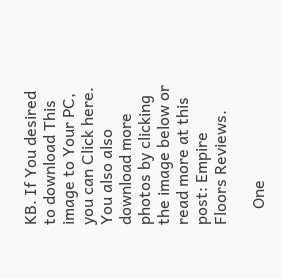KB. If You desired to download This image to Your PC, you can Click here. You also also download more photos by clicking the image below or read more at this post: Empire Floors Reviews.

    One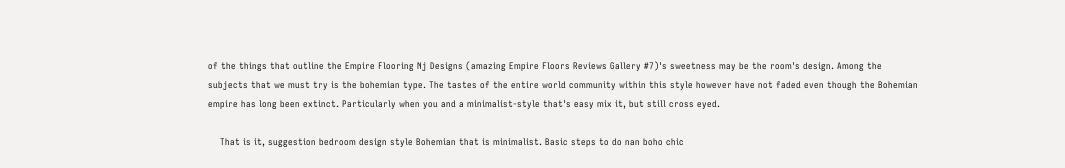of the things that outline the Empire Flooring Nj Designs (amazing Empire Floors Reviews Gallery #7)'s sweetness may be the room's design. Among the subjects that we must try is the bohemian type. The tastes of the entire world community within this style however have not faded even though the Bohemian empire has long been extinct. Particularly when you and a minimalist-style that's easy mix it, but still cross eyed.

    That is it, suggestion bedroom design style Bohemian that is minimalist. Basic steps to do nan boho chic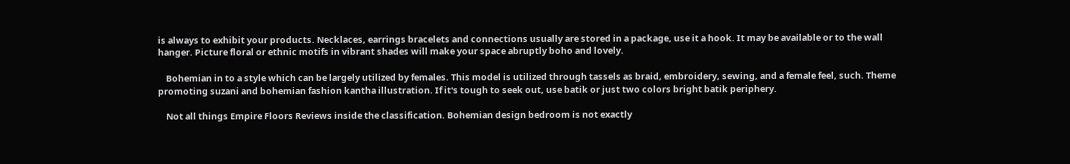is always to exhibit your products. Necklaces, earrings bracelets and connections usually are stored in a package, use it a hook. It may be available or to the wall hanger. Picture floral or ethnic motifs in vibrant shades will make your space abruptly boho and lovely.

    Bohemian in to a style which can be largely utilized by females. This model is utilized through tassels as braid, embroidery, sewing, and a female feel, such. Theme promoting suzani and bohemian fashion kantha illustration. If it's tough to seek out, use batik or just two colors bright batik periphery.

    Not all things Empire Floors Reviews inside the classification. Bohemian design bedroom is not exactly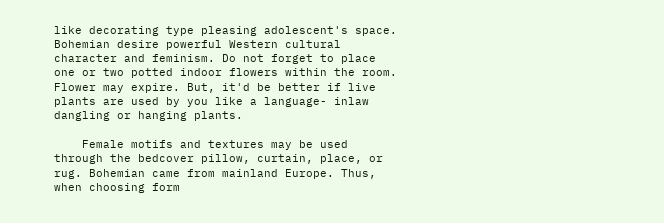like decorating type pleasing adolescent's space. Bohemian desire powerful Western cultural character and feminism. Do not forget to place one or two potted indoor flowers within the room. Flower may expire. But, it'd be better if live plants are used by you like a language- inlaw dangling or hanging plants.

    Female motifs and textures may be used through the bedcover pillow, curtain, place, or rug. Bohemian came from mainland Europe. Thus, when choosing form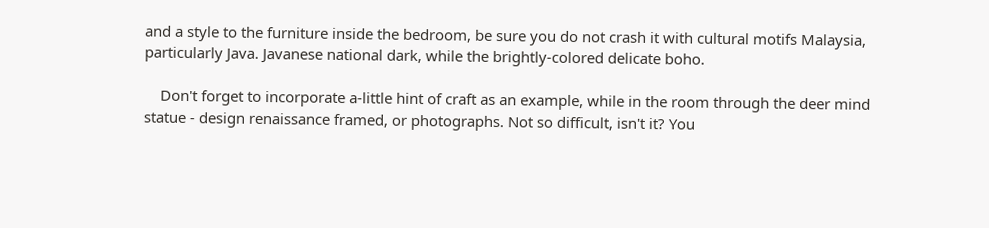and a style to the furniture inside the bedroom, be sure you do not crash it with cultural motifs Malaysia, particularly Java. Javanese national dark, while the brightly-colored delicate boho.

    Don't forget to incorporate a-little hint of craft as an example, while in the room through the deer mind statue - design renaissance framed, or photographs. Not so difficult, isn't it? You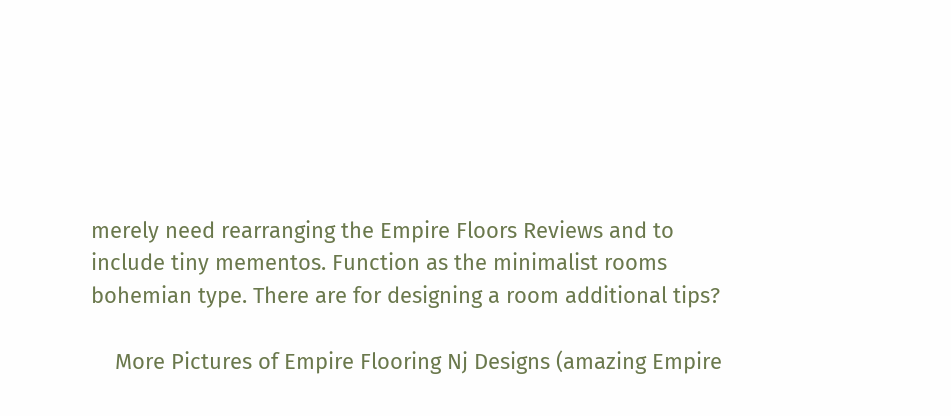merely need rearranging the Empire Floors Reviews and to include tiny mementos. Function as the minimalist rooms bohemian type. There are for designing a room additional tips?

    More Pictures of Empire Flooring Nj Designs (amazing Empire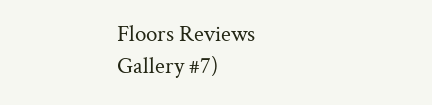Floors Reviews Gallery #7)